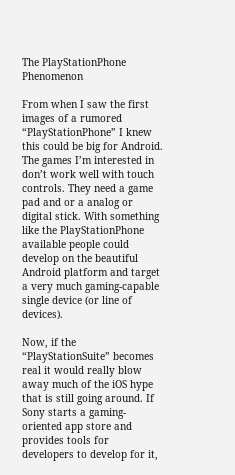The PlayStationPhone Phenomenon

From when I saw the first images of a rumored “PlayStationPhone” I knew this could be big for Android. The games I’m interested in don’t work well with touch controls. They need a game pad and or a analog or digital stick. With something like the PlayStationPhone available people could develop on the beautiful Android platform and target a very much gaming-capable single device (or line of devices).

Now, if the “PlayStationSuite” becomes real it would really blow away much of the iOS hype that is still going around. If Sony starts a gaming-oriented app store and provides tools for developers to develop for it,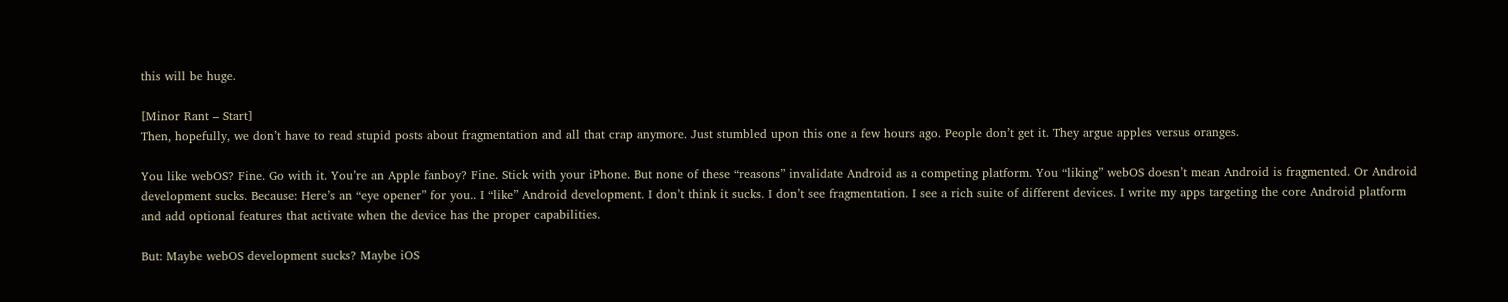this will be huge.

[Minor Rant – Start]
Then, hopefully, we don’t have to read stupid posts about fragmentation and all that crap anymore. Just stumbled upon this one a few hours ago. People don’t get it. They argue apples versus oranges.

You like webOS? Fine. Go with it. You’re an Apple fanboy? Fine. Stick with your iPhone. But none of these “reasons” invalidate Android as a competing platform. You “liking” webOS doesn’t mean Android is fragmented. Or Android development sucks. Because: Here’s an “eye opener” for you.. I “like” Android development. I don’t think it sucks. I don’t see fragmentation. I see a rich suite of different devices. I write my apps targeting the core Android platform and add optional features that activate when the device has the proper capabilities.

But: Maybe webOS development sucks? Maybe iOS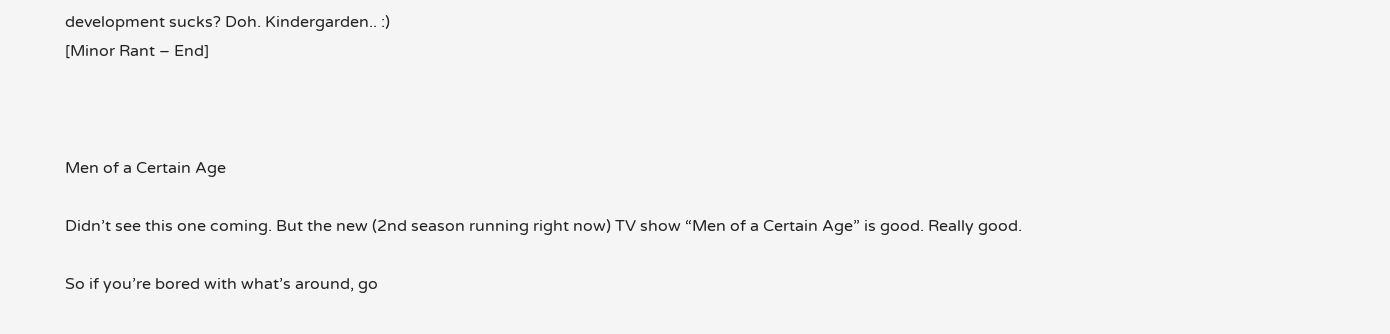development sucks? Doh. Kindergarden.. :)
[Minor Rant – End]



Men of a Certain Age

Didn’t see this one coming. But the new (2nd season running right now) TV show “Men of a Certain Age” is good. Really good.

So if you’re bored with what’s around, go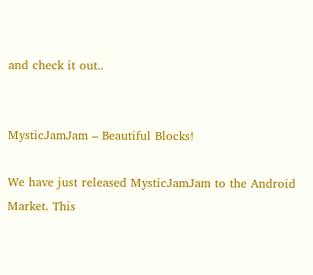and check it out..


MysticJamJam – Beautiful Blocks!

We have just released MysticJamJam to the Android Market. This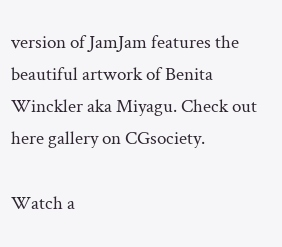version of JamJam features the beautiful artwork of Benita Winckler aka Miyagu. Check out here gallery on CGsociety.

Watch a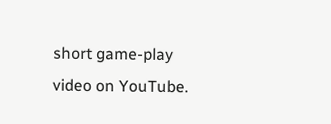short game-play video on YouTube.